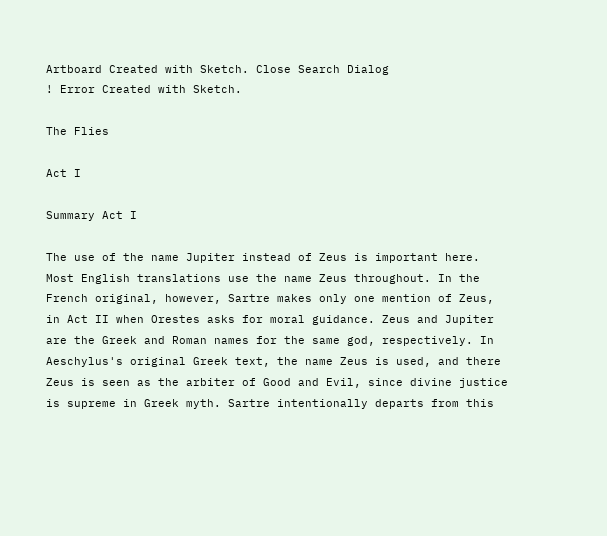Artboard Created with Sketch. Close Search Dialog
! Error Created with Sketch.

The Flies

Act I

Summary Act I

The use of the name Jupiter instead of Zeus is important here. Most English translations use the name Zeus throughout. In the French original, however, Sartre makes only one mention of Zeus, in Act II when Orestes asks for moral guidance. Zeus and Jupiter are the Greek and Roman names for the same god, respectively. In Aeschylus's original Greek text, the name Zeus is used, and there Zeus is seen as the arbiter of Good and Evil, since divine justice is supreme in Greek myth. Sartre intentionally departs from this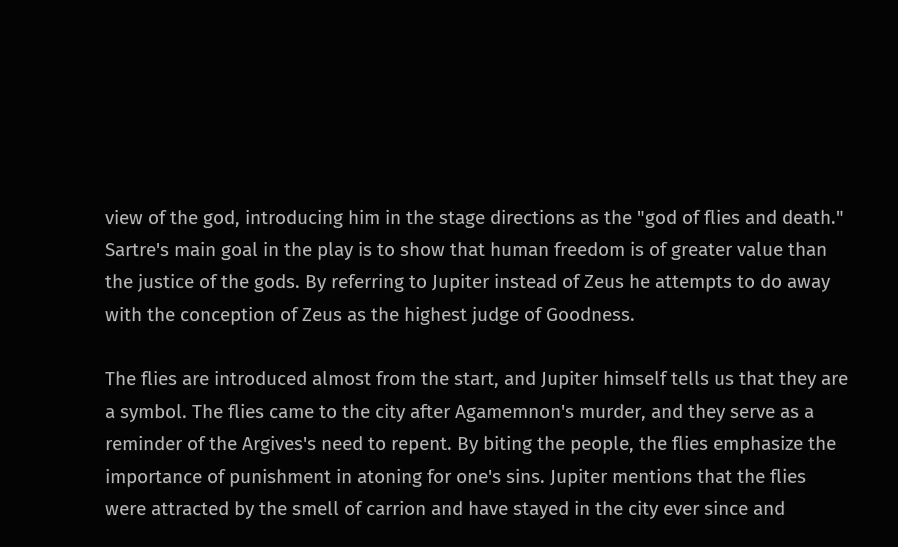view of the god, introducing him in the stage directions as the "god of flies and death." Sartre's main goal in the play is to show that human freedom is of greater value than the justice of the gods. By referring to Jupiter instead of Zeus he attempts to do away with the conception of Zeus as the highest judge of Goodness.

The flies are introduced almost from the start, and Jupiter himself tells us that they are a symbol. The flies came to the city after Agamemnon's murder, and they serve as a reminder of the Argives's need to repent. By biting the people, the flies emphasize the importance of punishment in atoning for one's sins. Jupiter mentions that the flies were attracted by the smell of carrion and have stayed in the city ever since and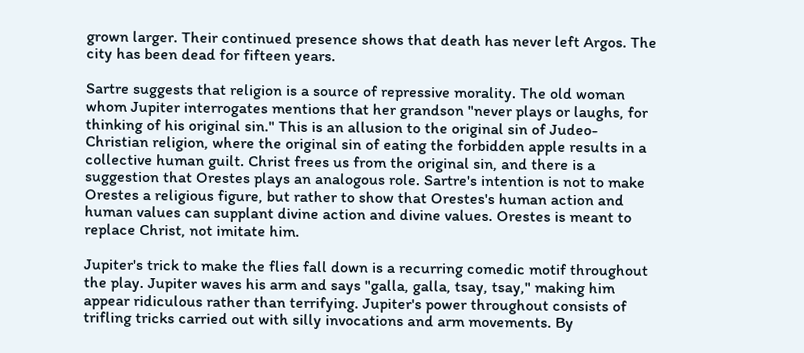grown larger. Their continued presence shows that death has never left Argos. The city has been dead for fifteen years.

Sartre suggests that religion is a source of repressive morality. The old woman whom Jupiter interrogates mentions that her grandson "never plays or laughs, for thinking of his original sin." This is an allusion to the original sin of Judeo- Christian religion, where the original sin of eating the forbidden apple results in a collective human guilt. Christ frees us from the original sin, and there is a suggestion that Orestes plays an analogous role. Sartre's intention is not to make Orestes a religious figure, but rather to show that Orestes's human action and human values can supplant divine action and divine values. Orestes is meant to replace Christ, not imitate him.

Jupiter's trick to make the flies fall down is a recurring comedic motif throughout the play. Jupiter waves his arm and says "galla, galla, tsay, tsay," making him appear ridiculous rather than terrifying. Jupiter's power throughout consists of trifling tricks carried out with silly invocations and arm movements. By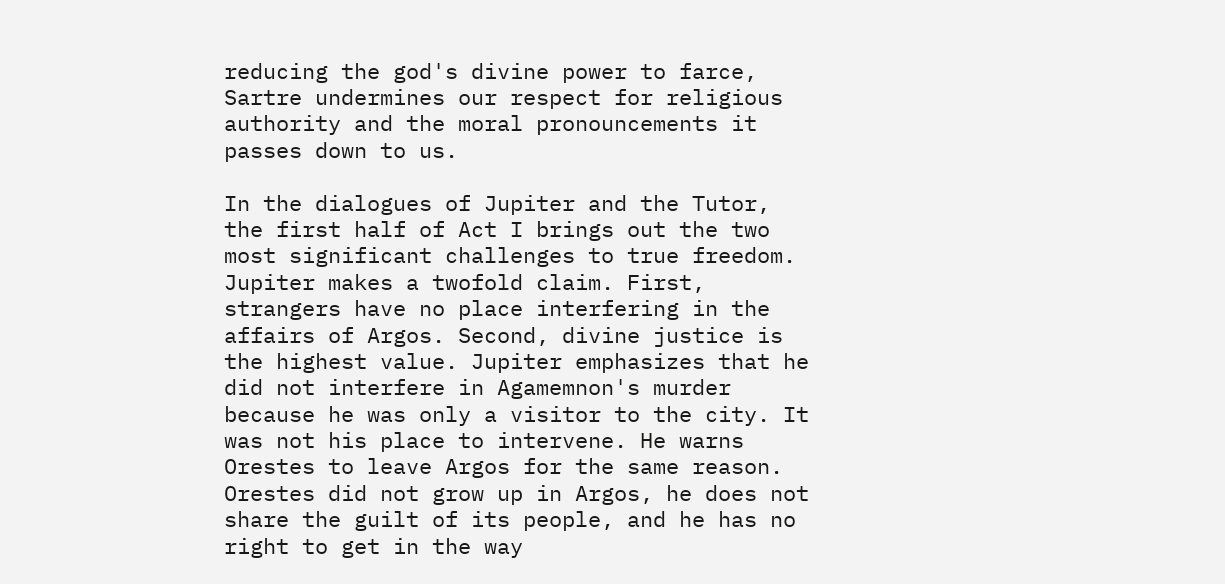reducing the god's divine power to farce, Sartre undermines our respect for religious authority and the moral pronouncements it passes down to us.

In the dialogues of Jupiter and the Tutor, the first half of Act I brings out the two most significant challenges to true freedom. Jupiter makes a twofold claim. First, strangers have no place interfering in the affairs of Argos. Second, divine justice is the highest value. Jupiter emphasizes that he did not interfere in Agamemnon's murder because he was only a visitor to the city. It was not his place to intervene. He warns Orestes to leave Argos for the same reason. Orestes did not grow up in Argos, he does not share the guilt of its people, and he has no right to get in the way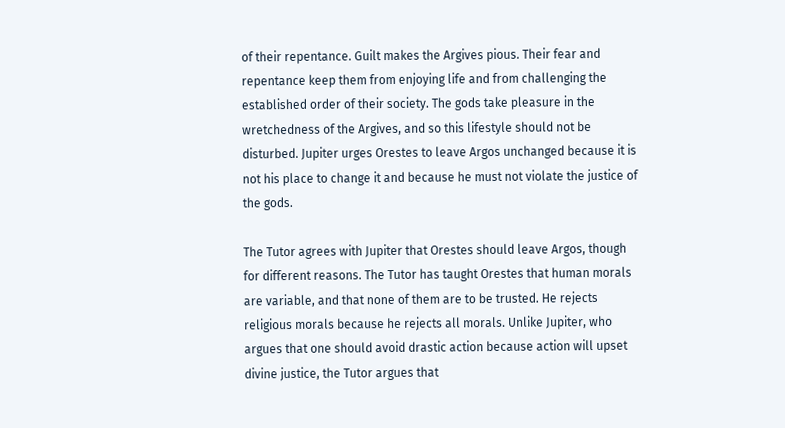of their repentance. Guilt makes the Argives pious. Their fear and repentance keep them from enjoying life and from challenging the established order of their society. The gods take pleasure in the wretchedness of the Argives, and so this lifestyle should not be disturbed. Jupiter urges Orestes to leave Argos unchanged because it is not his place to change it and because he must not violate the justice of the gods.

The Tutor agrees with Jupiter that Orestes should leave Argos, though for different reasons. The Tutor has taught Orestes that human morals are variable, and that none of them are to be trusted. He rejects religious morals because he rejects all morals. Unlike Jupiter, who argues that one should avoid drastic action because action will upset divine justice, the Tutor argues that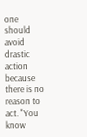one should avoid drastic action because there is no reason to act. "You know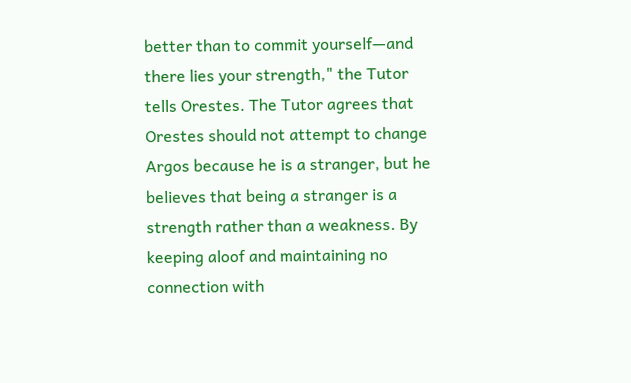better than to commit yourself—and there lies your strength," the Tutor tells Orestes. The Tutor agrees that Orestes should not attempt to change Argos because he is a stranger, but he believes that being a stranger is a strength rather than a weakness. By keeping aloof and maintaining no connection with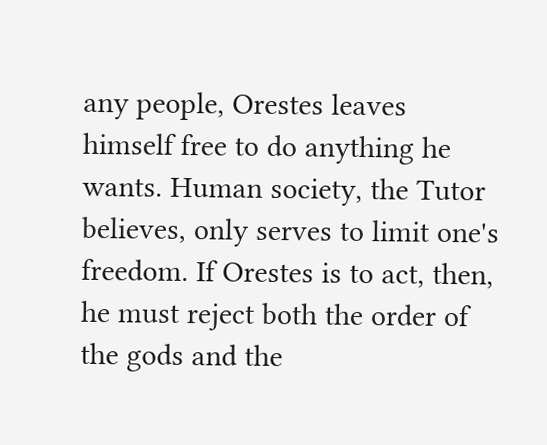any people, Orestes leaves himself free to do anything he wants. Human society, the Tutor believes, only serves to limit one's freedom. If Orestes is to act, then, he must reject both the order of the gods and the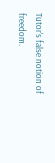Tutor's false notion of freedom.